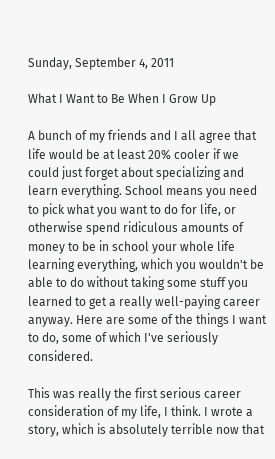Sunday, September 4, 2011

What I Want to Be When I Grow Up

A bunch of my friends and I all agree that life would be at least 20% cooler if we could just forget about specializing and learn everything. School means you need to pick what you want to do for life, or otherwise spend ridiculous amounts of money to be in school your whole life learning everything, which you wouldn't be able to do without taking some stuff you learned to get a really well-paying career anyway. Here are some of the things I want to do, some of which I've seriously considered.

This was really the first serious career consideration of my life, I think. I wrote a story, which is absolutely terrible now that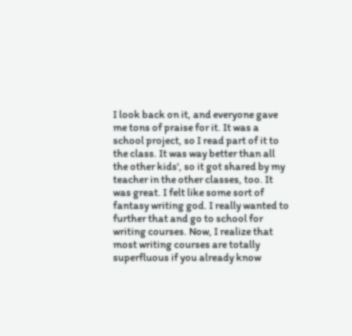I look back on it, and everyone gave me tons of praise for it. It was a school project, so I read part of it to the class. It was way better than all the other kids', so it got shared by my teacher in the other classes, too. It was great. I felt like some sort of fantasy writing god. I really wanted to further that and go to school for writing courses. Now, I realize that most writing courses are totally superfluous if you already know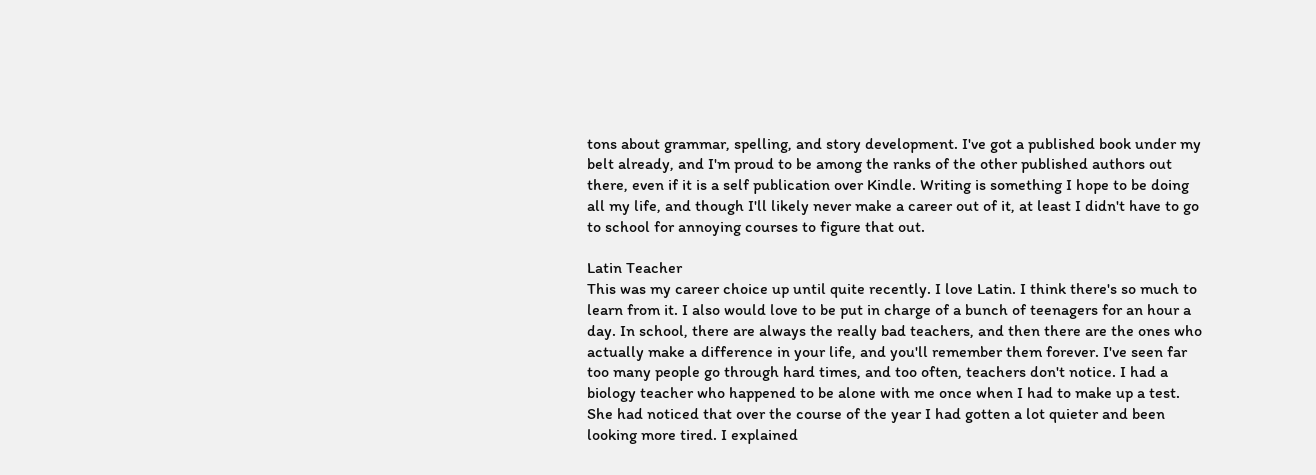tons about grammar, spelling, and story development. I've got a published book under my belt already, and I'm proud to be among the ranks of the other published authors out there, even if it is a self publication over Kindle. Writing is something I hope to be doing all my life, and though I'll likely never make a career out of it, at least I didn't have to go to school for annoying courses to figure that out.

Latin Teacher
This was my career choice up until quite recently. I love Latin. I think there's so much to learn from it. I also would love to be put in charge of a bunch of teenagers for an hour a day. In school, there are always the really bad teachers, and then there are the ones who actually make a difference in your life, and you'll remember them forever. I've seen far too many people go through hard times, and too often, teachers don't notice. I had a biology teacher who happened to be alone with me once when I had to make up a test. She had noticed that over the course of the year I had gotten a lot quieter and been looking more tired. I explained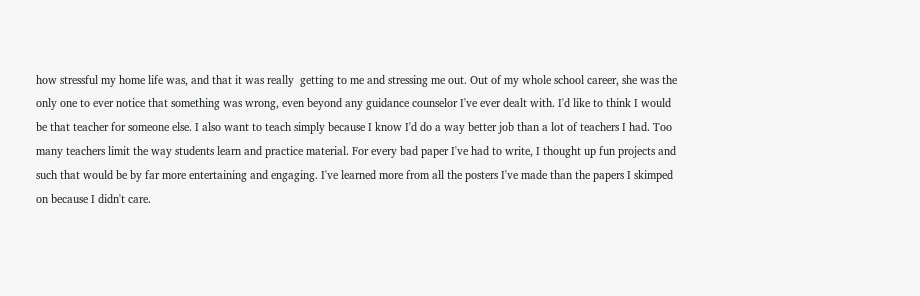how stressful my home life was, and that it was really  getting to me and stressing me out. Out of my whole school career, she was the only one to ever notice that something was wrong, even beyond any guidance counselor I've ever dealt with. I'd like to think I would be that teacher for someone else. I also want to teach simply because I know I'd do a way better job than a lot of teachers I had. Too many teachers limit the way students learn and practice material. For every bad paper I've had to write, I thought up fun projects and such that would be by far more entertaining and engaging. I've learned more from all the posters I've made than the papers I skimped on because I didn't care.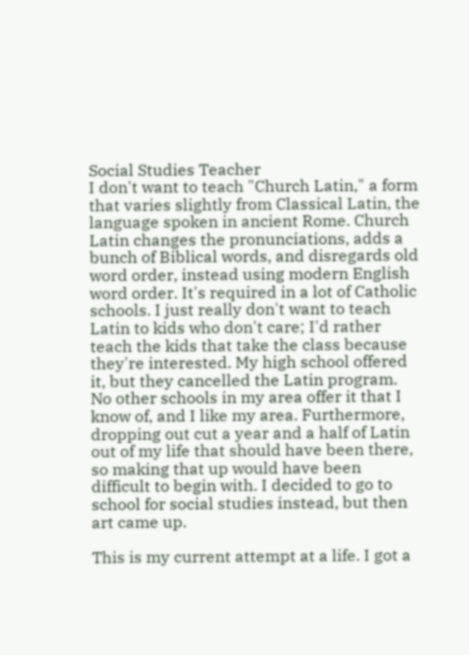Social Studies Teacher
I don't want to teach "Church Latin," a form that varies slightly from Classical Latin, the language spoken in ancient Rome. Church Latin changes the pronunciations, adds a bunch of Biblical words, and disregards old word order, instead using modern English word order. It's required in a lot of Catholic schools. I just really don't want to teach Latin to kids who don't care; I'd rather teach the kids that take the class because they're interested. My high school offered it, but they cancelled the Latin program. No other schools in my area offer it that I know of, and I like my area. Furthermore, dropping out cut a year and a half of Latin out of my life that should have been there, so making that up would have been difficult to begin with. I decided to go to school for social studies instead, but then art came up.

This is my current attempt at a life. I got a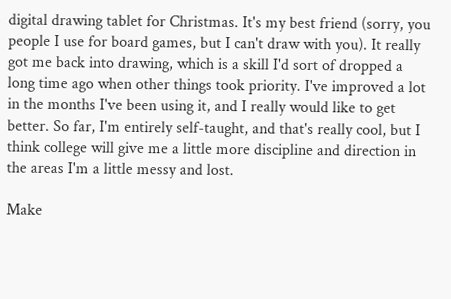digital drawing tablet for Christmas. It's my best friend (sorry, you people I use for board games, but I can't draw with you). It really got me back into drawing, which is a skill I'd sort of dropped a long time ago when other things took priority. I've improved a lot in the months I've been using it, and I really would like to get better. So far, I'm entirely self-taught, and that's really cool, but I think college will give me a little more discipline and direction in the areas I'm a little messy and lost.

Make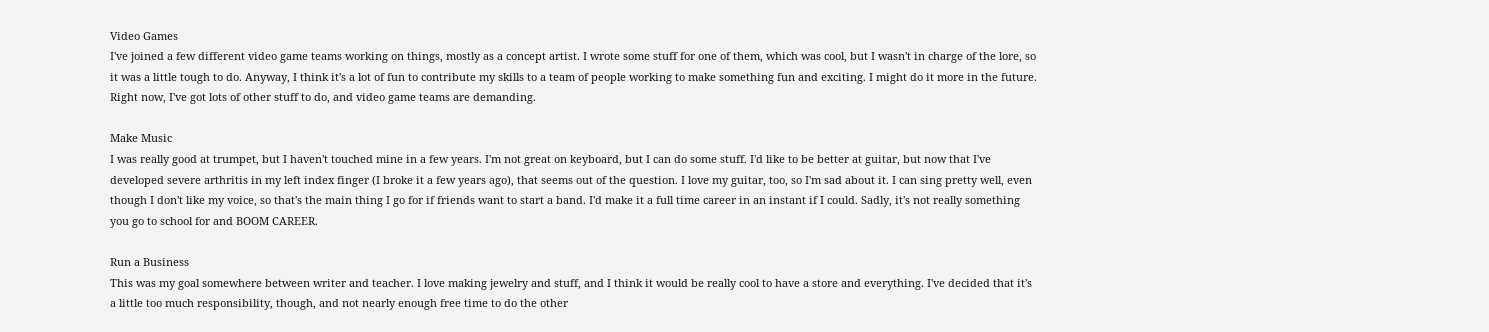Video Games
I've joined a few different video game teams working on things, mostly as a concept artist. I wrote some stuff for one of them, which was cool, but I wasn't in charge of the lore, so it was a little tough to do. Anyway, I think it's a lot of fun to contribute my skills to a team of people working to make something fun and exciting. I might do it more in the future. Right now, I've got lots of other stuff to do, and video game teams are demanding.

Make Music
I was really good at trumpet, but I haven't touched mine in a few years. I'm not great on keyboard, but I can do some stuff. I'd like to be better at guitar, but now that I've developed severe arthritis in my left index finger (I broke it a few years ago), that seems out of the question. I love my guitar, too, so I'm sad about it. I can sing pretty well, even though I don't like my voice, so that's the main thing I go for if friends want to start a band. I'd make it a full time career in an instant if I could. Sadly, it's not really something you go to school for and BOOM CAREER.

Run a Business
This was my goal somewhere between writer and teacher. I love making jewelry and stuff, and I think it would be really cool to have a store and everything. I've decided that it's a little too much responsibility, though, and not nearly enough free time to do the other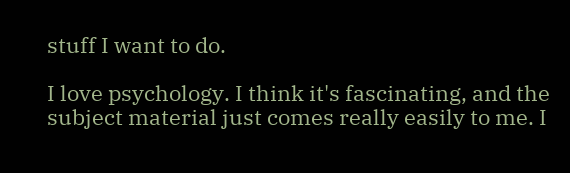stuff I want to do.

I love psychology. I think it's fascinating, and the subject material just comes really easily to me. I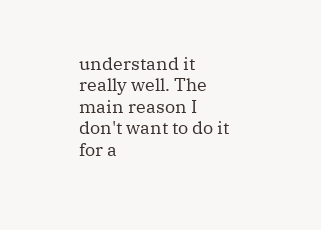understand it really well. The main reason I don't want to do it for a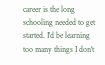career is the long schooling needed to get started. I'd be learning too many things I don't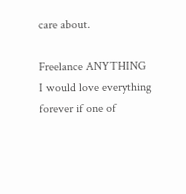care about.

Freelance ANYTHING
I would love everything forever if one of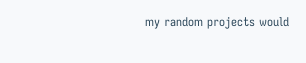my random projects would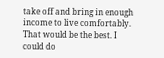take off and bring in enough income to live comfortably. That would be the best. I could do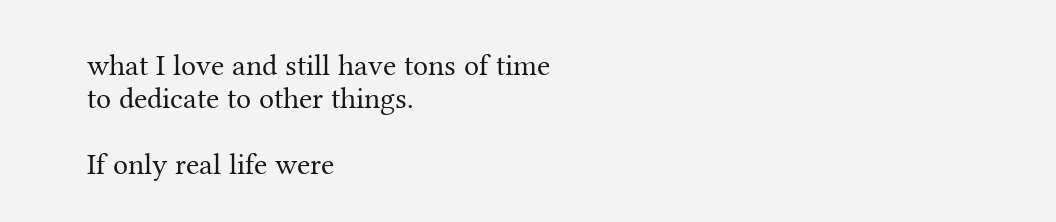what I love and still have tons of time to dedicate to other things.

If only real life were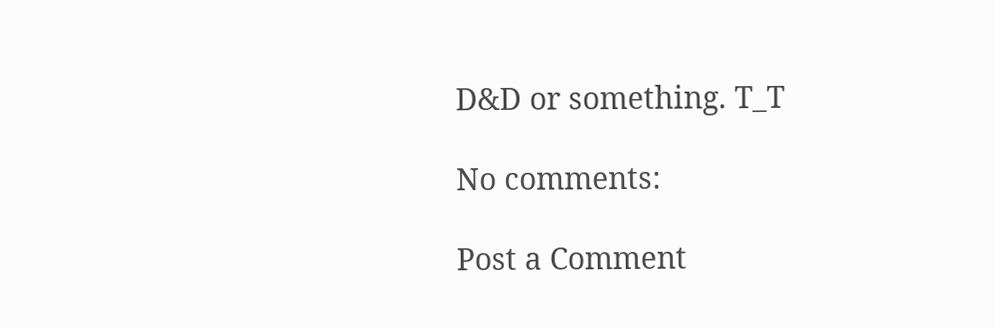D&D or something. T_T

No comments:

Post a Comment